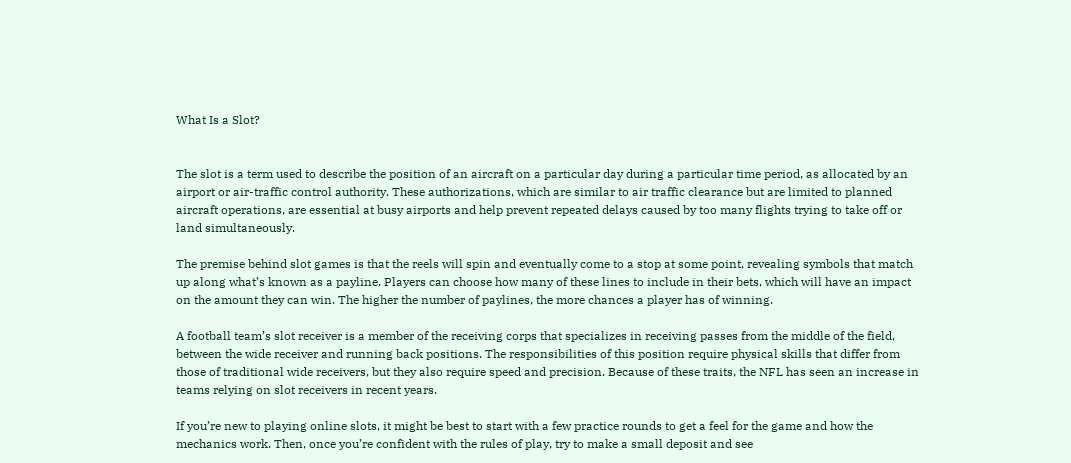What Is a Slot?


The slot is a term used to describe the position of an aircraft on a particular day during a particular time period, as allocated by an airport or air-traffic control authority. These authorizations, which are similar to air traffic clearance but are limited to planned aircraft operations, are essential at busy airports and help prevent repeated delays caused by too many flights trying to take off or land simultaneously.

The premise behind slot games is that the reels will spin and eventually come to a stop at some point, revealing symbols that match up along what’s known as a payline. Players can choose how many of these lines to include in their bets, which will have an impact on the amount they can win. The higher the number of paylines, the more chances a player has of winning.

A football team’s slot receiver is a member of the receiving corps that specializes in receiving passes from the middle of the field, between the wide receiver and running back positions. The responsibilities of this position require physical skills that differ from those of traditional wide receivers, but they also require speed and precision. Because of these traits, the NFL has seen an increase in teams relying on slot receivers in recent years.

If you’re new to playing online slots, it might be best to start with a few practice rounds to get a feel for the game and how the mechanics work. Then, once you’re confident with the rules of play, try to make a small deposit and see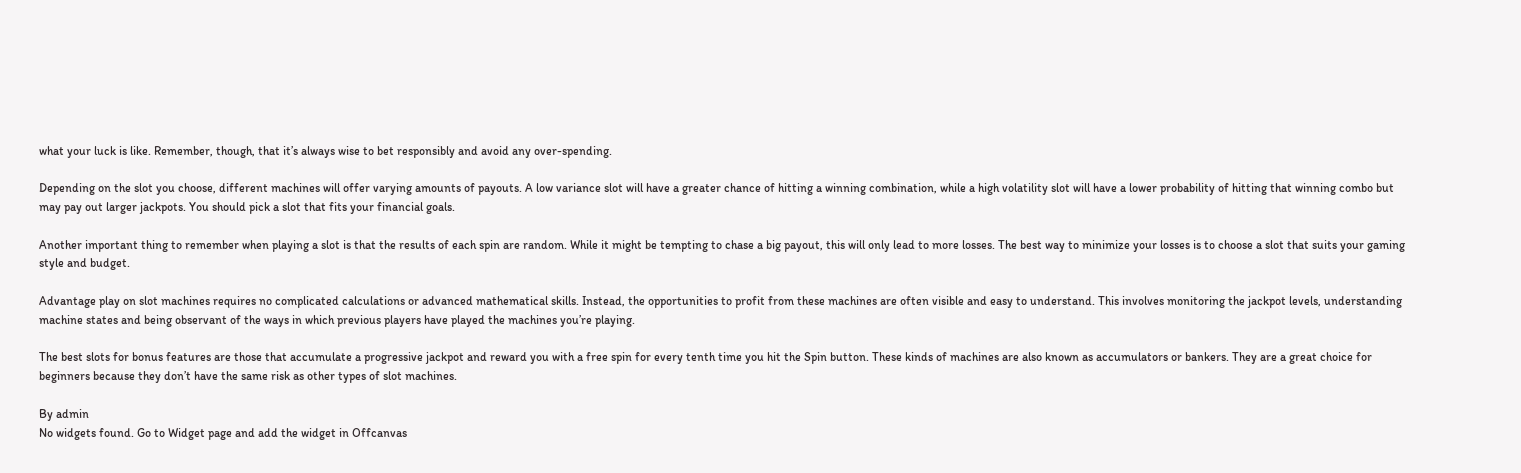what your luck is like. Remember, though, that it’s always wise to bet responsibly and avoid any over-spending.

Depending on the slot you choose, different machines will offer varying amounts of payouts. A low variance slot will have a greater chance of hitting a winning combination, while a high volatility slot will have a lower probability of hitting that winning combo but may pay out larger jackpots. You should pick a slot that fits your financial goals.

Another important thing to remember when playing a slot is that the results of each spin are random. While it might be tempting to chase a big payout, this will only lead to more losses. The best way to minimize your losses is to choose a slot that suits your gaming style and budget.

Advantage play on slot machines requires no complicated calculations or advanced mathematical skills. Instead, the opportunities to profit from these machines are often visible and easy to understand. This involves monitoring the jackpot levels, understanding machine states and being observant of the ways in which previous players have played the machines you’re playing.

The best slots for bonus features are those that accumulate a progressive jackpot and reward you with a free spin for every tenth time you hit the Spin button. These kinds of machines are also known as accumulators or bankers. They are a great choice for beginners because they don’t have the same risk as other types of slot machines.

By admin
No widgets found. Go to Widget page and add the widget in Offcanvas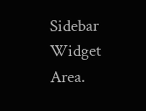Sidebar Widget Area.